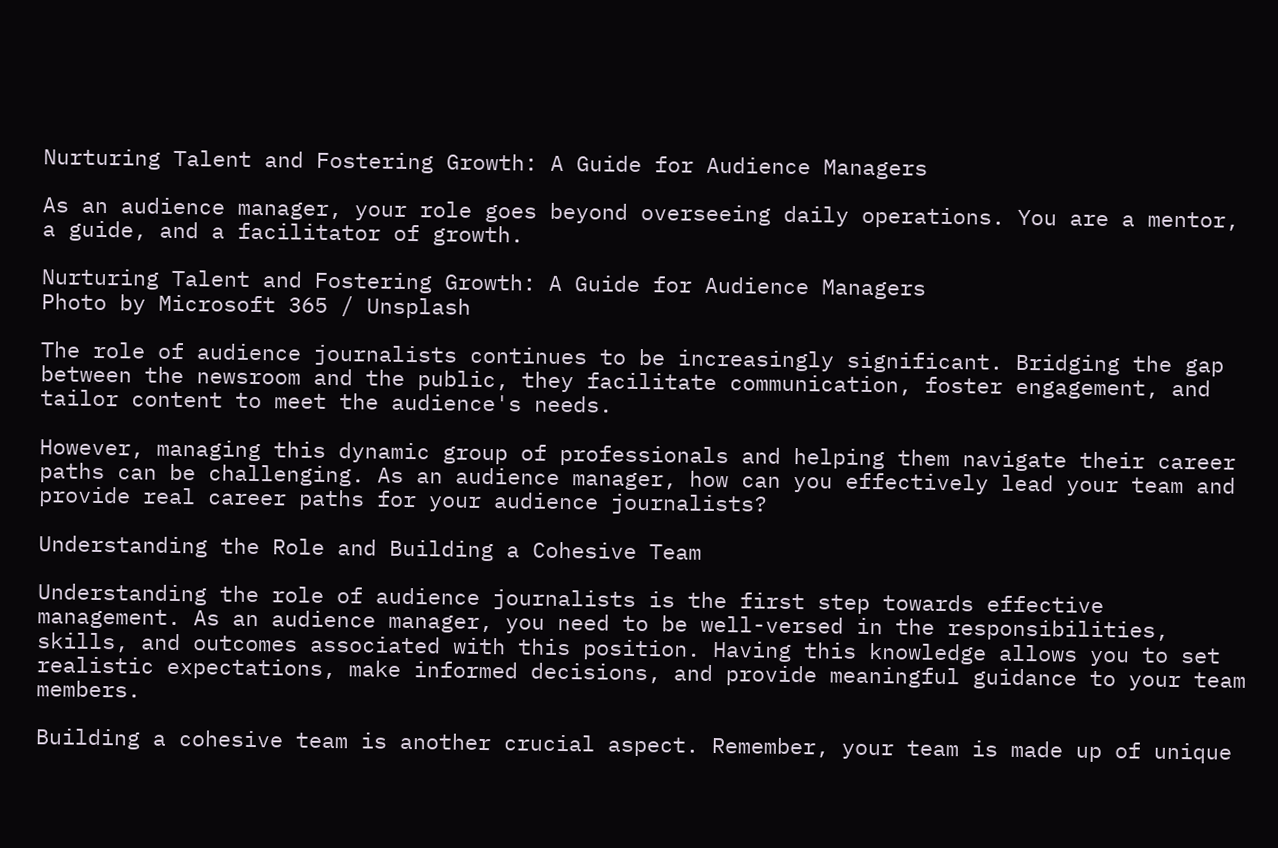Nurturing Talent and Fostering Growth: A Guide for Audience Managers

As an audience manager, your role goes beyond overseeing daily operations. You are a mentor, a guide, and a facilitator of growth.

Nurturing Talent and Fostering Growth: A Guide for Audience Managers
Photo by Microsoft 365 / Unsplash

The role of audience journalists continues to be increasingly significant. Bridging the gap between the newsroom and the public, they facilitate communication, foster engagement, and tailor content to meet the audience's needs.

However, managing this dynamic group of professionals and helping them navigate their career paths can be challenging. As an audience manager, how can you effectively lead your team and provide real career paths for your audience journalists?

Understanding the Role and Building a Cohesive Team

Understanding the role of audience journalists is the first step towards effective management. As an audience manager, you need to be well-versed in the responsibilities, skills, and outcomes associated with this position. Having this knowledge allows you to set realistic expectations, make informed decisions, and provide meaningful guidance to your team members.

Building a cohesive team is another crucial aspect. Remember, your team is made up of unique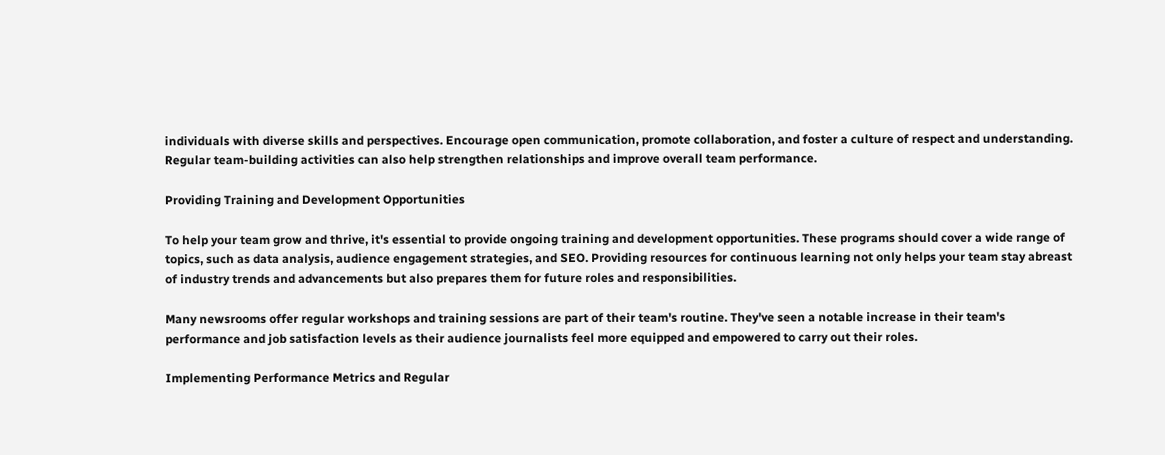individuals with diverse skills and perspectives. Encourage open communication, promote collaboration, and foster a culture of respect and understanding. Regular team-building activities can also help strengthen relationships and improve overall team performance.

Providing Training and Development Opportunities

To help your team grow and thrive, it's essential to provide ongoing training and development opportunities. These programs should cover a wide range of topics, such as data analysis, audience engagement strategies, and SEO. Providing resources for continuous learning not only helps your team stay abreast of industry trends and advancements but also prepares them for future roles and responsibilities.

Many newsrooms offer regular workshops and training sessions are part of their team's routine. They've seen a notable increase in their team's performance and job satisfaction levels as their audience journalists feel more equipped and empowered to carry out their roles.

Implementing Performance Metrics and Regular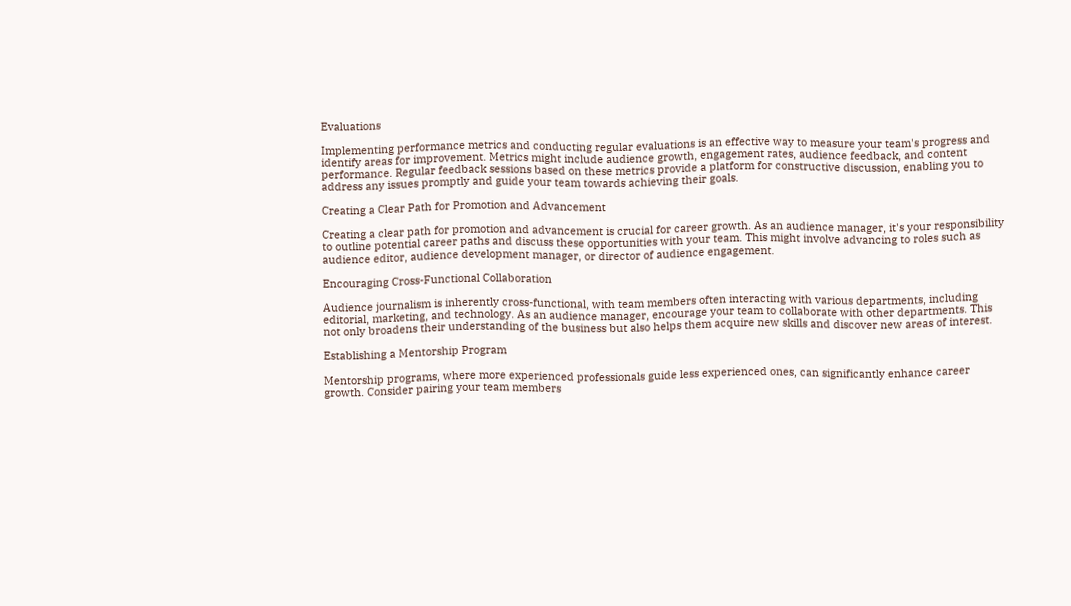Evaluations

Implementing performance metrics and conducting regular evaluations is an effective way to measure your team's progress and identify areas for improvement. Metrics might include audience growth, engagement rates, audience feedback, and content performance. Regular feedback sessions based on these metrics provide a platform for constructive discussion, enabling you to address any issues promptly and guide your team towards achieving their goals.

Creating a Clear Path for Promotion and Advancement

Creating a clear path for promotion and advancement is crucial for career growth. As an audience manager, it's your responsibility to outline potential career paths and discuss these opportunities with your team. This might involve advancing to roles such as audience editor, audience development manager, or director of audience engagement.

Encouraging Cross-Functional Collaboration

Audience journalism is inherently cross-functional, with team members often interacting with various departments, including editorial, marketing, and technology. As an audience manager, encourage your team to collaborate with other departments. This not only broadens their understanding of the business but also helps them acquire new skills and discover new areas of interest.

Establishing a Mentorship Program

Mentorship programs, where more experienced professionals guide less experienced ones, can significantly enhance career growth. Consider pairing your team members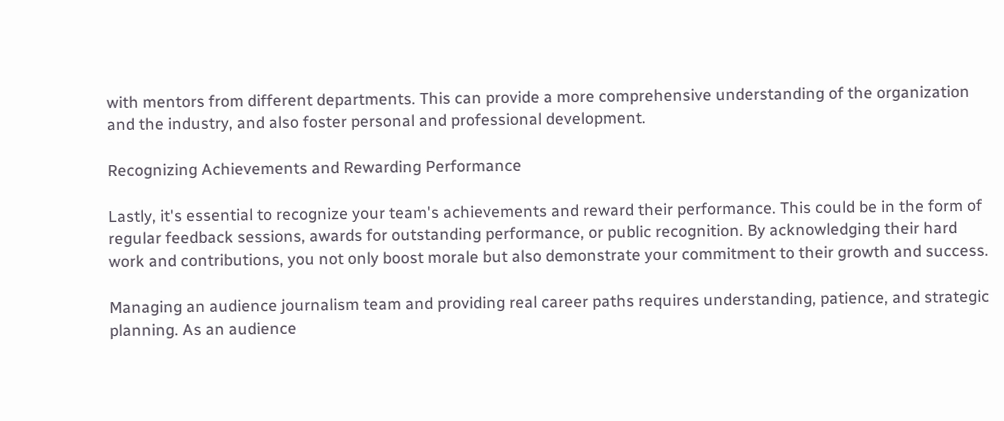with mentors from different departments. This can provide a more comprehensive understanding of the organization and the industry, and also foster personal and professional development.

Recognizing Achievements and Rewarding Performance

Lastly, it's essential to recognize your team's achievements and reward their performance. This could be in the form of regular feedback sessions, awards for outstanding performance, or public recognition. By acknowledging their hard work and contributions, you not only boost morale but also demonstrate your commitment to their growth and success.

Managing an audience journalism team and providing real career paths requires understanding, patience, and strategic planning. As an audience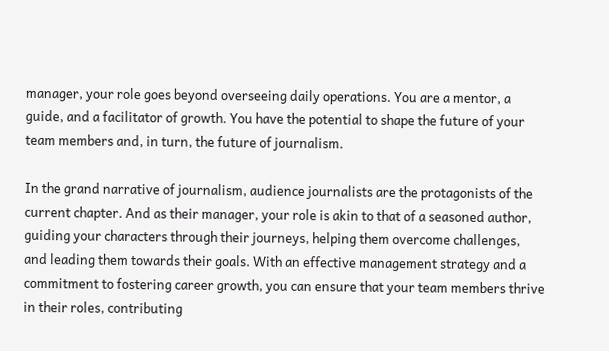manager, your role goes beyond overseeing daily operations. You are a mentor, a guide, and a facilitator of growth. You have the potential to shape the future of your team members and, in turn, the future of journalism.

In the grand narrative of journalism, audience journalists are the protagonists of the current chapter. And as their manager, your role is akin to that of a seasoned author, guiding your characters through their journeys, helping them overcome challenges, and leading them towards their goals. With an effective management strategy and a commitment to fostering career growth, you can ensure that your team members thrive in their roles, contributing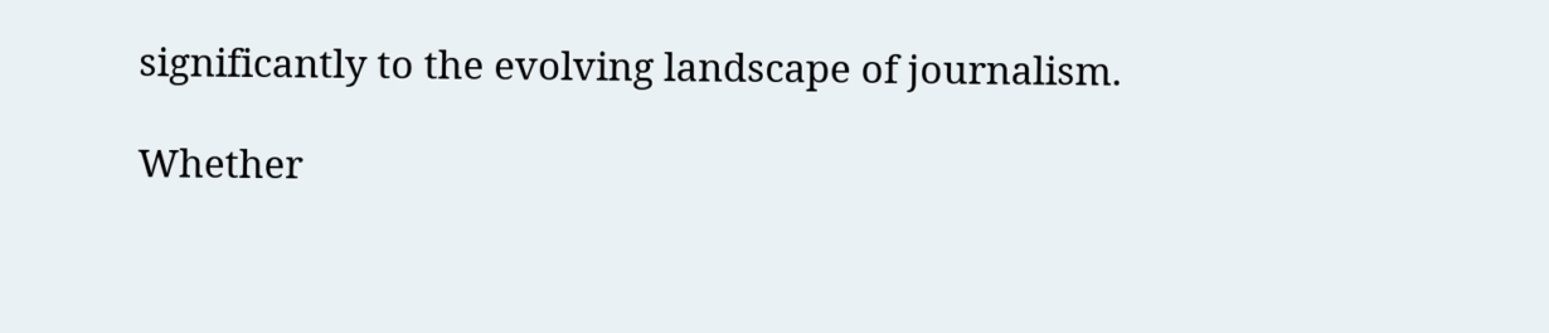significantly to the evolving landscape of journalism.

Whether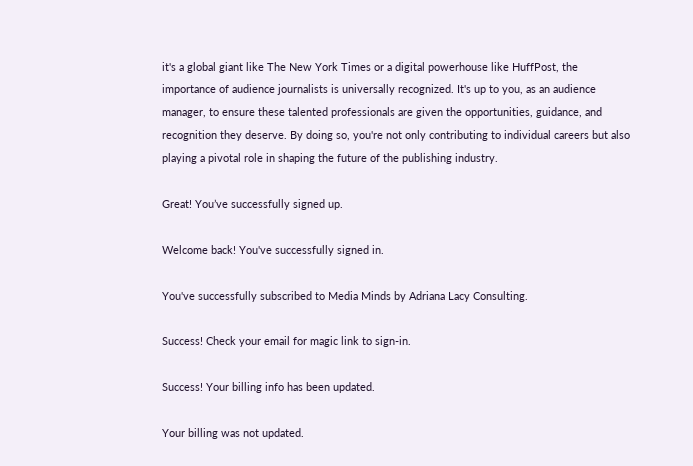it's a global giant like The New York Times or a digital powerhouse like HuffPost, the importance of audience journalists is universally recognized. It's up to you, as an audience manager, to ensure these talented professionals are given the opportunities, guidance, and recognition they deserve. By doing so, you're not only contributing to individual careers but also playing a pivotal role in shaping the future of the publishing industry.

Great! You’ve successfully signed up.

Welcome back! You've successfully signed in.

You've successfully subscribed to Media Minds by Adriana Lacy Consulting.

Success! Check your email for magic link to sign-in.

Success! Your billing info has been updated.

Your billing was not updated.